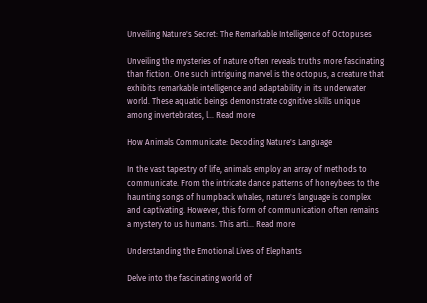Unveiling Nature's Secret: The Remarkable Intelligence of Octopuses

Unveiling the mysteries of nature often reveals truths more fascinating than fiction. One such intriguing marvel is the octopus, a creature that exhibits remarkable intelligence and adaptability in its underwater world. These aquatic beings demonstrate cognitive skills unique among invertebrates, l... Read more

How Animals Communicate: Decoding Nature's Language

In the vast tapestry of life, animals employ an array of methods to communicate. From the intricate dance patterns of honeybees to the haunting songs of humpback whales, nature's language is complex and captivating. However, this form of communication often remains a mystery to us humans. This arti... Read more

Understanding the Emotional Lives of Elephants

Delve into the fascinating world of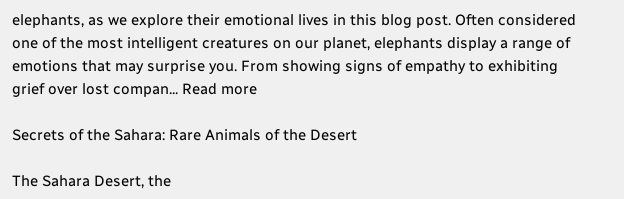elephants, as we explore their emotional lives in this blog post. Often considered one of the most intelligent creatures on our planet, elephants display a range of emotions that may surprise you. From showing signs of empathy to exhibiting grief over lost compan... Read more

Secrets of the Sahara: Rare Animals of the Desert

The Sahara Desert, the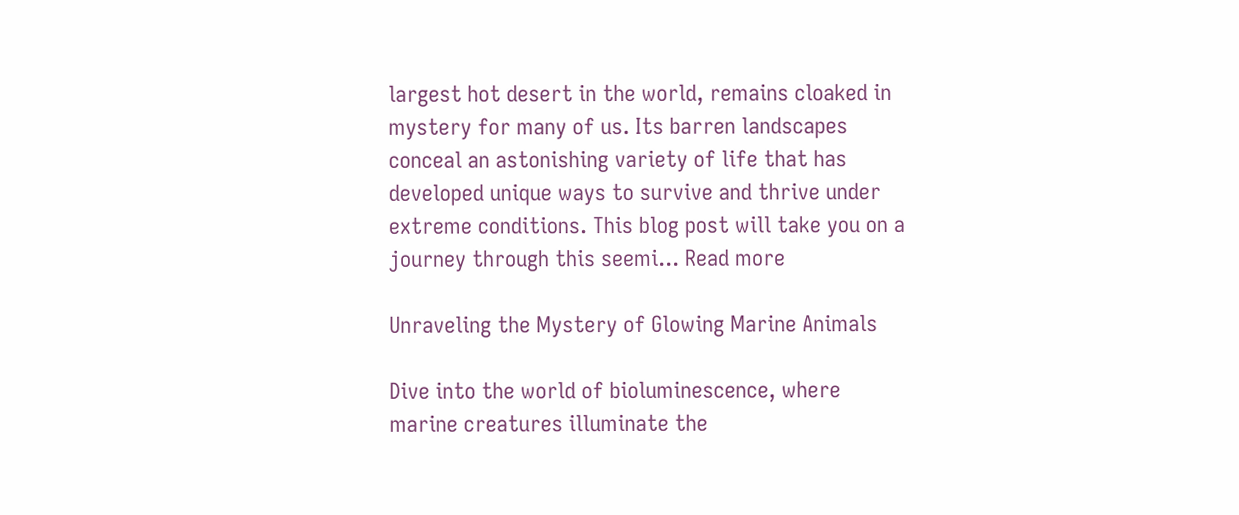largest hot desert in the world, remains cloaked in mystery for many of us. Its barren landscapes conceal an astonishing variety of life that has developed unique ways to survive and thrive under extreme conditions. This blog post will take you on a journey through this seemi... Read more

Unraveling the Mystery of Glowing Marine Animals

Dive into the world of bioluminescence, where marine creatures illuminate the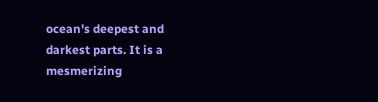ocean's deepest and darkest parts. It is a mesmerizing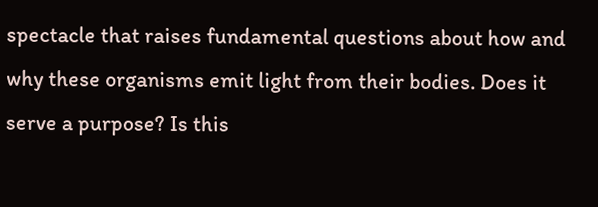spectacle that raises fundamental questions about how and why these organisms emit light from their bodies. Does it serve a purpose? Is this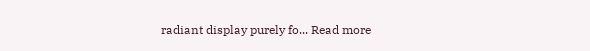radiant display purely fo... Read more